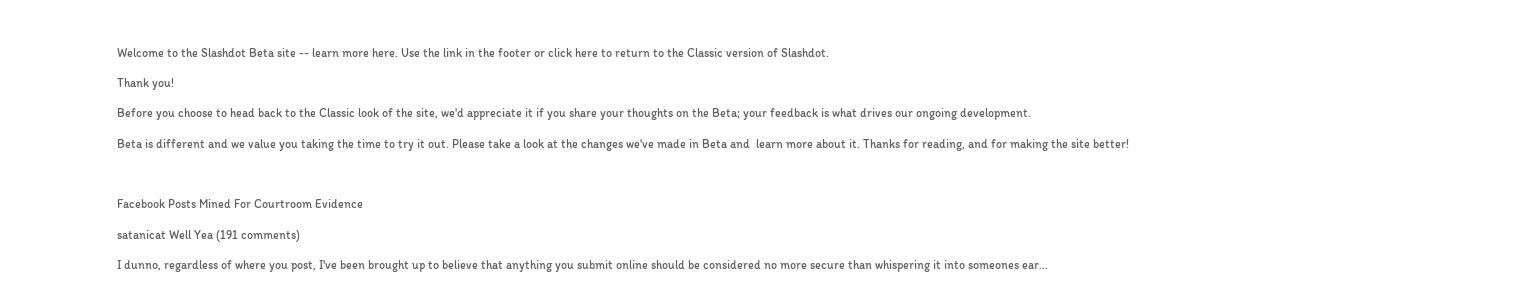Welcome to the Slashdot Beta site -- learn more here. Use the link in the footer or click here to return to the Classic version of Slashdot.

Thank you!

Before you choose to head back to the Classic look of the site, we'd appreciate it if you share your thoughts on the Beta; your feedback is what drives our ongoing development.

Beta is different and we value you taking the time to try it out. Please take a look at the changes we've made in Beta and  learn more about it. Thanks for reading, and for making the site better!



Facebook Posts Mined For Courtroom Evidence

satanicat Well Yea (191 comments)

I dunno, regardless of where you post, I've been brought up to believe that anything you submit online should be considered no more secure than whispering it into someones ear...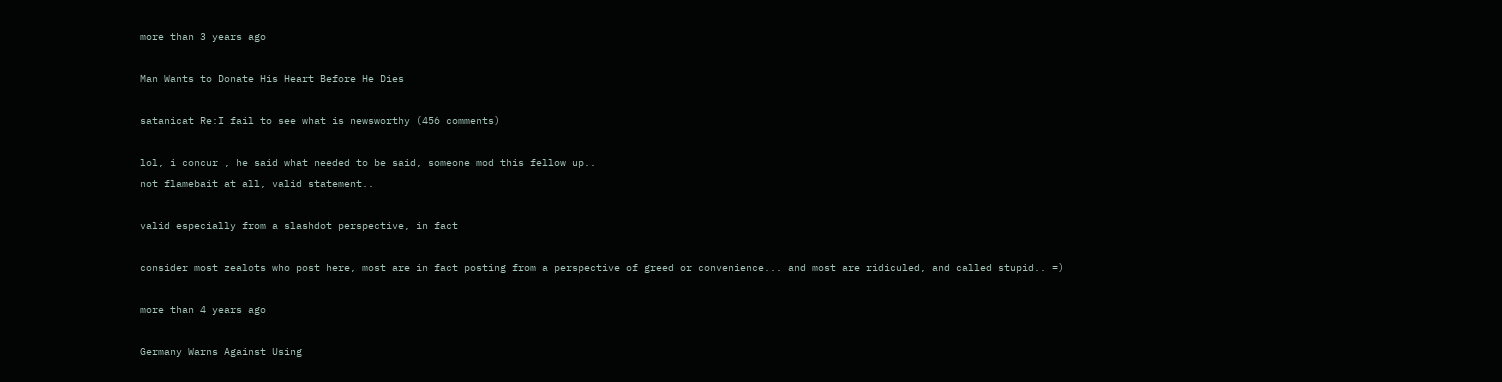more than 3 years ago

Man Wants to Donate His Heart Before He Dies

satanicat Re:I fail to see what is newsworthy (456 comments)

lol, i concur , he said what needed to be said, someone mod this fellow up..
not flamebait at all, valid statement..

valid especially from a slashdot perspective, in fact

consider most zealots who post here, most are in fact posting from a perspective of greed or convenience... and most are ridiculed, and called stupid.. =)

more than 4 years ago

Germany Warns Against Using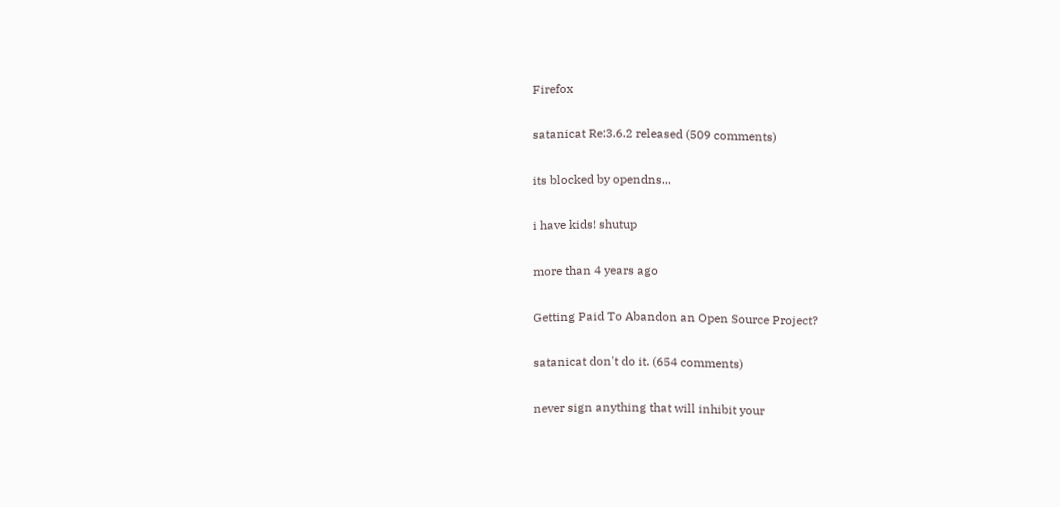Firefox

satanicat Re:3.6.2 released (509 comments)

its blocked by opendns...

i have kids! shutup

more than 4 years ago

Getting Paid To Abandon an Open Source Project?

satanicat don't do it. (654 comments)

never sign anything that will inhibit your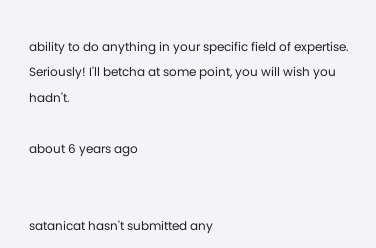ability to do anything in your specific field of expertise. Seriously! I'll betcha at some point, you will wish you hadn't.

about 6 years ago


satanicat hasn't submitted any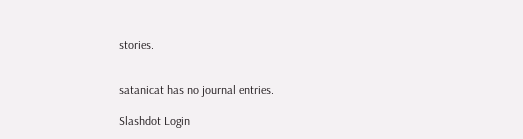stories.


satanicat has no journal entries.

Slashdot Login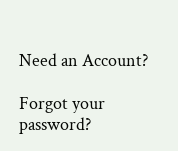Need an Account?

Forgot your password?